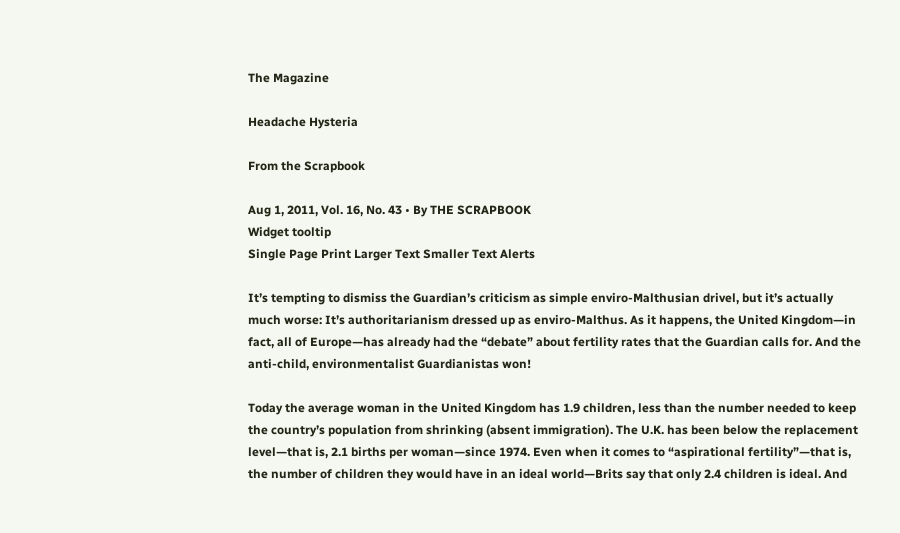The Magazine

Headache Hysteria

From the Scrapbook

Aug 1, 2011, Vol. 16, No. 43 • By THE SCRAPBOOK
Widget tooltip
Single Page Print Larger Text Smaller Text Alerts

It’s tempting to dismiss the Guardian’s criticism as simple enviro-Malthusian drivel, but it’s actually much worse: It’s authoritarianism dressed up as enviro-Malthus. As it happens, the United Kingdom—in fact, all of Europe—has already had the “debate” about fertility rates that the Guardian calls for. And the anti-child, environmentalist Guardianistas won!

Today the average woman in the United Kingdom has 1.9 children, less than the number needed to keep the country’s population from shrinking (absent immigration). The U.K. has been below the replacement level—that is, 2.1 births per woman—since 1974. Even when it comes to “aspirational fertility”—that is, the number of children they would have in an ideal world—Brits say that only 2.4 children is ideal. And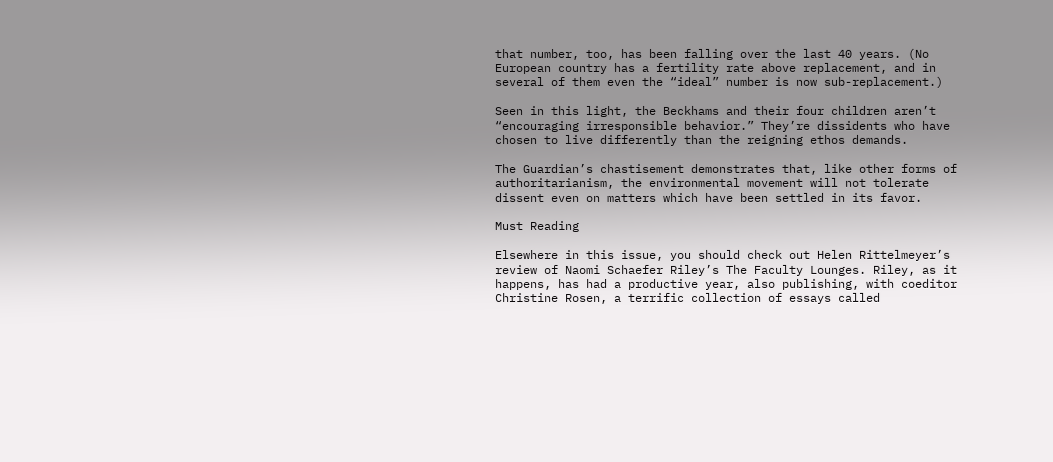that number, too, has been falling over the last 40 years. (No European country has a fertility rate above replacement, and in several of them even the “ideal” number is now sub-replacement.)

Seen in this light, the Beckhams and their four children aren’t “encouraging irresponsible behavior.” They’re dissidents who have chosen to live differently than the reigning ethos demands.

The Guardian’s chastisement demonstrates that, like other forms of authoritarianism, the environmental movement will not tolerate dissent even on matters which have been settled in its favor.

Must Reading

Elsewhere in this issue, you should check out Helen Rittelmeyer’s review of Naomi Schaefer Riley’s The Faculty Lounges. Riley, as it happens, has had a productive year, also publishing, with coeditor Christine Rosen, a terrific collection of essays called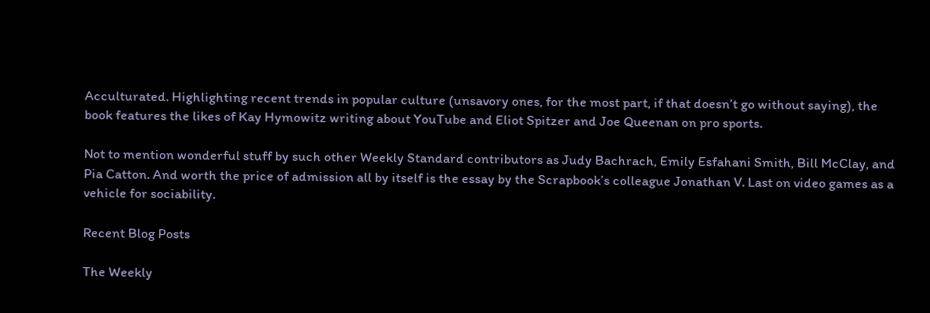Acculturated. Highlighting recent trends in popular culture (unsavory ones, for the most part, if that doesn’t go without saying), the book features the likes of Kay Hymowitz writing about YouTube and Eliot Spitzer and Joe Queenan on pro sports.

Not to mention wonderful stuff by such other Weekly Standard contributors as Judy Bachrach, Emily Esfahani Smith, Bill McClay, and Pia Catton. And worth the price of admission all by itself is the essay by the Scrapbook’s colleague Jonathan V. Last on video games as a vehicle for sociability.

Recent Blog Posts

The Weekly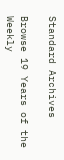Standard Archives

Browse 19 Years of the Weekly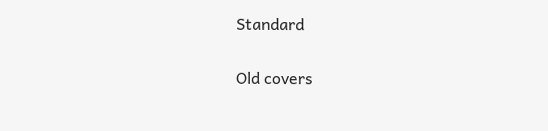Standard

Old covers